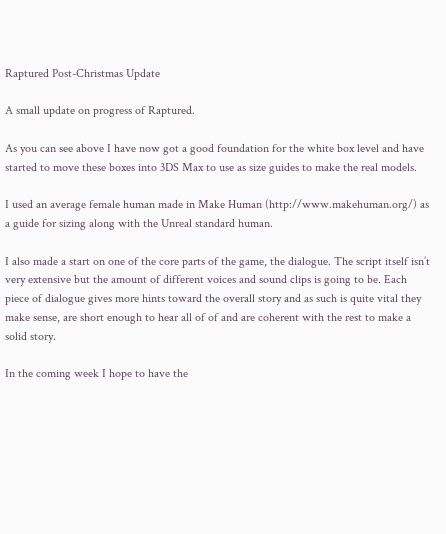Raptured Post-Christmas Update

A small update on progress of Raptured.

As you can see above I have now got a good foundation for the white box level and have started to move these boxes into 3DS Max to use as size guides to make the real models.

I used an average female human made in Make Human (http://www.makehuman.org/) as a guide for sizing along with the Unreal standard human.

I also made a start on one of the core parts of the game, the dialogue. The script itself isn’t very extensive but the amount of different voices and sound clips is going to be. Each piece of dialogue gives more hints toward the overall story and as such is quite vital they make sense, are short enough to hear all of of and are coherent with the rest to make a solid story.

In the coming week I hope to have the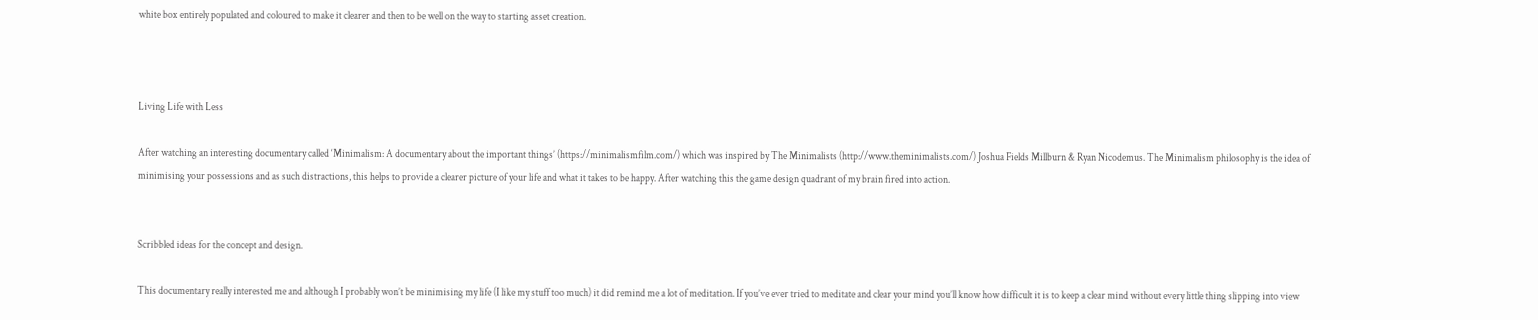white box entirely populated and coloured to make it clearer and then to be well on the way to starting asset creation.



Living Life with Less

After watching an interesting documentary called ‘Minimalism: A documentary about the important things’ (https://minimalismfilm.com/) which was inspired by The Minimalists (http://www.theminimalists.com/) Joshua Fields Millburn & Ryan Nicodemus. The Minimalism philosophy is the idea of minimising your possessions and as such distractions, this helps to provide a clearer picture of your life and what it takes to be happy. After watching this the game design quadrant of my brain fired into action.


Scribbled ideas for the concept and design.

This documentary really interested me and although I probably won’t be minimising my life (I like my stuff too much) it did remind me a lot of meditation. If you’ve ever tried to meditate and clear your mind you’ll know how difficult it is to keep a clear mind without every little thing slipping into view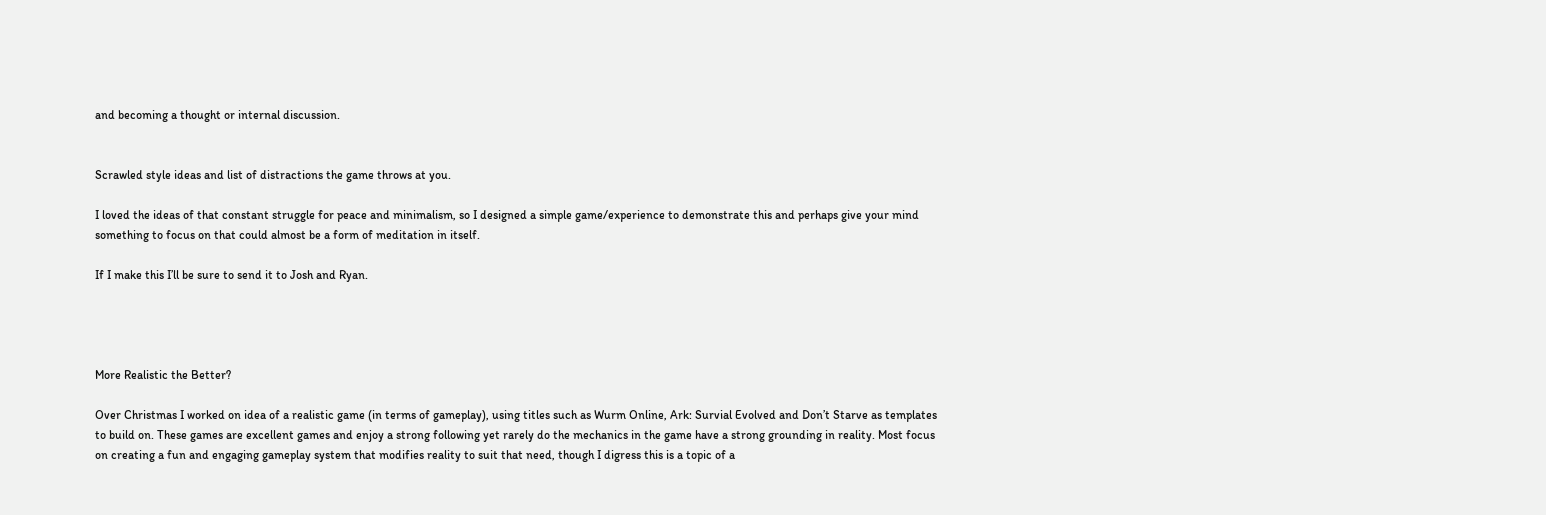and becoming a thought or internal discussion.


Scrawled style ideas and list of distractions the game throws at you.

I loved the ideas of that constant struggle for peace and minimalism, so I designed a simple game/experience to demonstrate this and perhaps give your mind something to focus on that could almost be a form of meditation in itself.

If I make this I’ll be sure to send it to Josh and Ryan.




More Realistic the Better?

Over Christmas I worked on idea of a realistic game (in terms of gameplay), using titles such as Wurm Online, Ark: Survial Evolved and Don’t Starve as templates to build on. These games are excellent games and enjoy a strong following yet rarely do the mechanics in the game have a strong grounding in reality. Most focus on creating a fun and engaging gameplay system that modifies reality to suit that need, though I digress this is a topic of a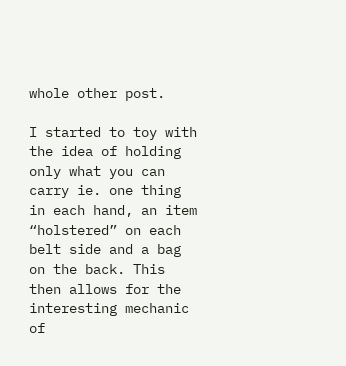whole other post.

I started to toy with the idea of holding only what you can carry ie. one thing in each hand, an item “holstered” on each belt side and a bag on the back. This then allows for the interesting mechanic of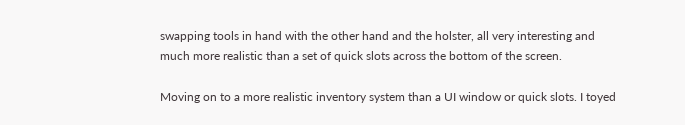swapping tools in hand with the other hand and the holster, all very interesting and much more realistic than a set of quick slots across the bottom of the screen.

Moving on to a more realistic inventory system than a UI window or quick slots. I toyed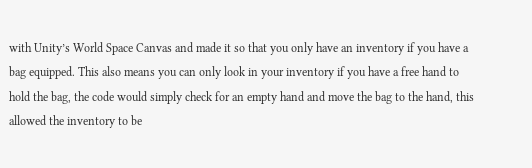with Unity’s World Space Canvas and made it so that you only have an inventory if you have a bag equipped. This also means you can only look in your inventory if you have a free hand to hold the bag, the code would simply check for an empty hand and move the bag to the hand, this allowed the inventory to be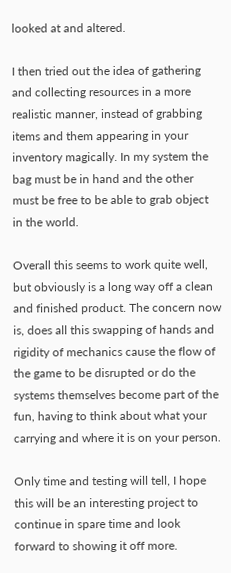looked at and altered.

I then tried out the idea of gathering and collecting resources in a more realistic manner, instead of grabbing items and them appearing in your inventory magically. In my system the bag must be in hand and the other must be free to be able to grab object in the world.

Overall this seems to work quite well, but obviously is a long way off a clean and finished product. The concern now is, does all this swapping of hands and rigidity of mechanics cause the flow of the game to be disrupted or do the systems themselves become part of the fun, having to think about what your carrying and where it is on your person.

Only time and testing will tell, I hope this will be an interesting project to continue in spare time and look forward to showing it off more.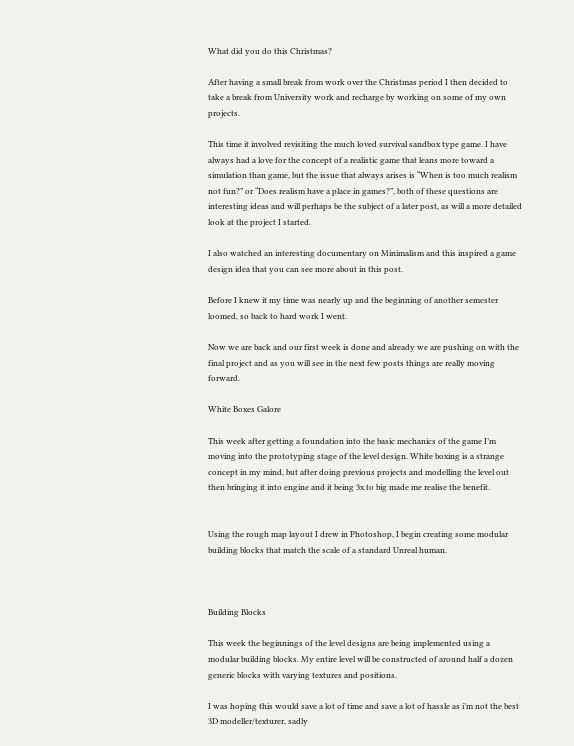What did you do this Christmas?

After having a small break from work over the Christmas period I then decided to take a break from University work and recharge by working on some of my own projects.

This time it involved revisiting the much loved survival sandbox type game. I have always had a love for the concept of a realistic game that leans more toward a simulation than game, but the issue that always arises is “When is too much realism not fun?” or “Does realism have a place in games?”, both of these questions are interesting ideas and will perhaps be the subject of a later post, as will a more detailed look at the project I started.

I also watched an interesting documentary on Minimalism and this inspired a game design idea that you can see more about in this post.

Before I knew it my time was nearly up and the beginning of another semester loomed, so back to hard work I went.

Now we are back and our first week is done and already we are pushing on with the final project and as you will see in the next few posts things are really moving forward.

White Boxes Galore

This week after getting a foundation into the basic mechanics of the game I’m moving into the prototyping stage of the level design. White boxing is a strange concept in my mind, but after doing previous projects and modelling the level out then bringing it into engine and it being 3x to big made me realise the benefit.


Using the rough map layout I drew in Photoshop, I begin creating some modular building blocks that match the scale of a standard Unreal human.



Building Blocks

This week the beginnings of the level designs are being implemented using a modular building blocks. My entire level will be constructed of around half a dozen generic blocks with varying textures and positions.

I was hoping this would save a lot of time and save a lot of hassle as i’m not the best 3D modeller/texturer, sadly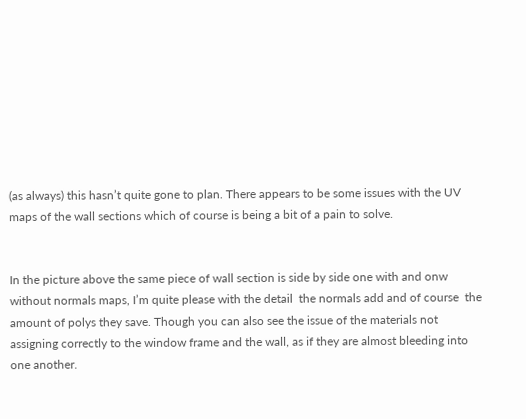(as always) this hasn’t quite gone to plan. There appears to be some issues with the UV maps of the wall sections which of course is being a bit of a pain to solve.


In the picture above the same piece of wall section is side by side one with and onw without normals maps, I’m quite please with the detail  the normals add and of course  the amount of polys they save. Though you can also see the issue of the materials not assigning correctly to the window frame and the wall, as if they are almost bleeding into one another.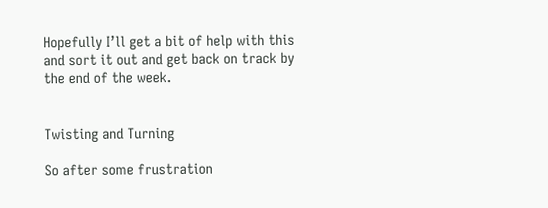Hopefully I’ll get a bit of help with this and sort it out and get back on track by the end of the week.


Twisting and Turning

So after some frustration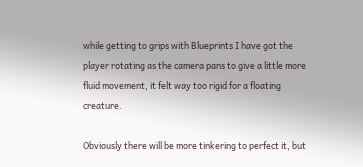while getting to grips with Blueprints I have got the player rotating as the camera pans to give a little more fluid movement, it felt way too rigid for a floating creature.

Obviously there will be more tinkering to perfect it, but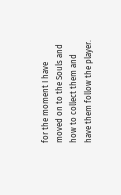for the moment I have moved on to the Souls and how to collect them and have them follow the player.